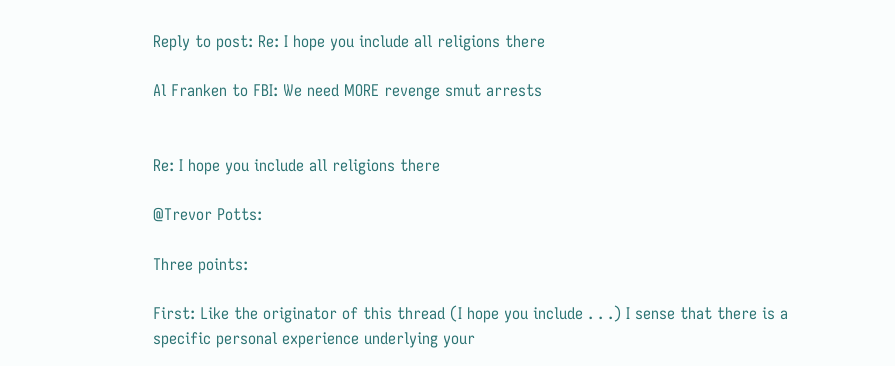Reply to post: Re: I hope you include all religions there

Al Franken to FBI: We need MORE revenge smut arrests


Re: I hope you include all religions there

@Trevor Potts:

Three points:

First: Like the originator of this thread (I hope you include . . .) I sense that there is a specific personal experience underlying your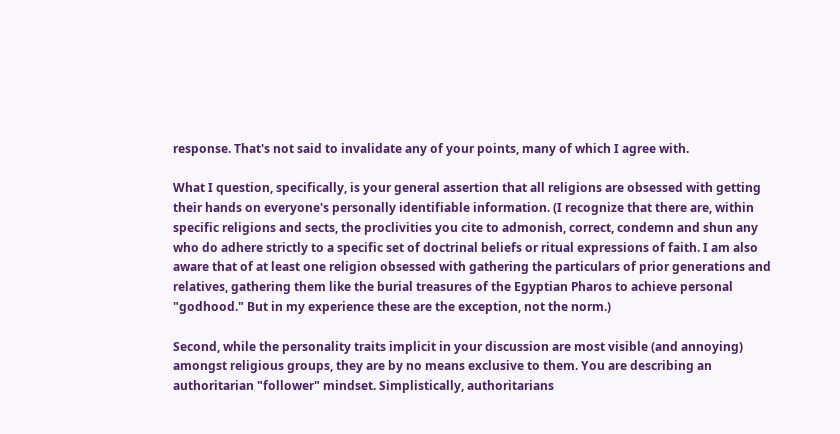response. That's not said to invalidate any of your points, many of which I agree with.

What I question, specifically, is your general assertion that all religions are obsessed with getting their hands on everyone's personally identifiable information. (I recognize that there are, within specific religions and sects, the proclivities you cite to admonish, correct, condemn and shun any who do adhere strictly to a specific set of doctrinal beliefs or ritual expressions of faith. I am also aware that of at least one religion obsessed with gathering the particulars of prior generations and relatives, gathering them like the burial treasures of the Egyptian Pharos to achieve personal "godhood." But in my experience these are the exception, not the norm.)

Second, while the personality traits implicit in your discussion are most visible (and annoying) amongst religious groups, they are by no means exclusive to them. You are describing an authoritarian "follower" mindset. Simplistically, authoritarians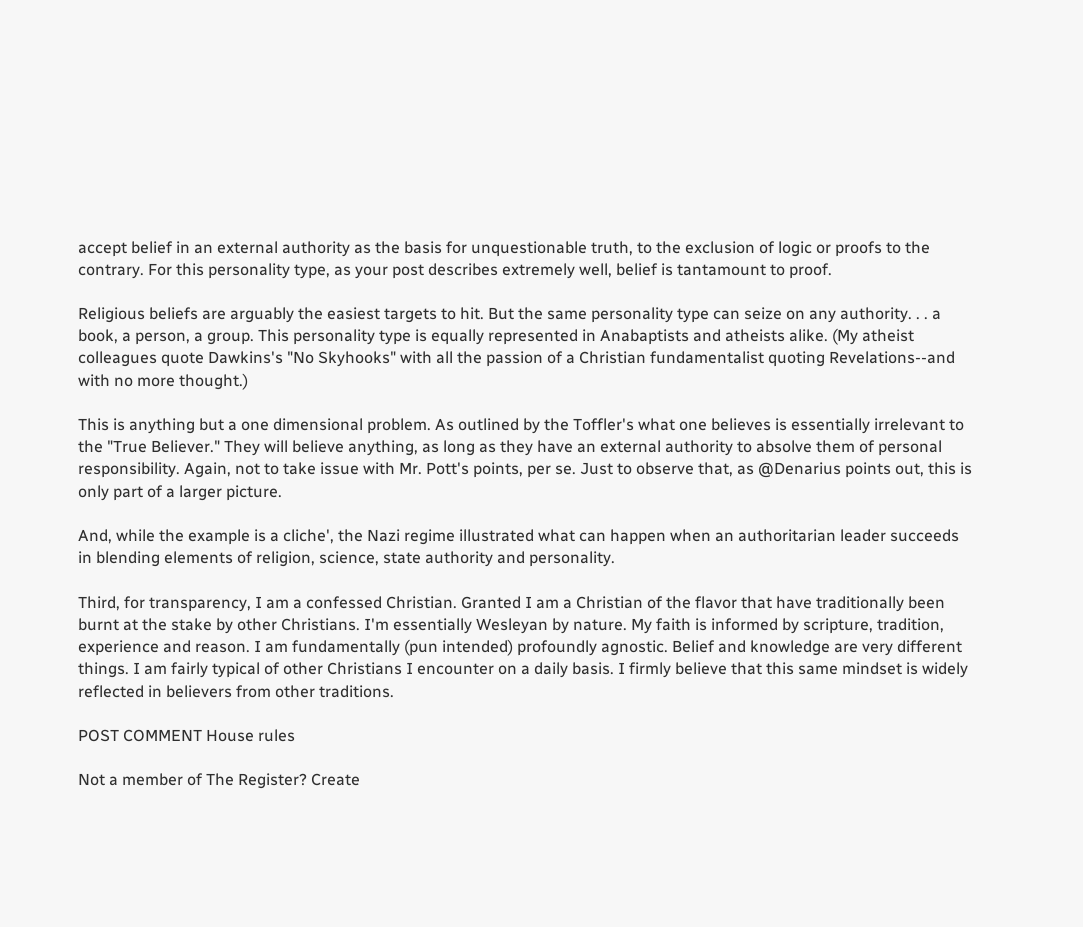accept belief in an external authority as the basis for unquestionable truth, to the exclusion of logic or proofs to the contrary. For this personality type, as your post describes extremely well, belief is tantamount to proof.

Religious beliefs are arguably the easiest targets to hit. But the same personality type can seize on any authority. . . a book, a person, a group. This personality type is equally represented in Anabaptists and atheists alike. (My atheist colleagues quote Dawkins's "No Skyhooks" with all the passion of a Christian fundamentalist quoting Revelations--and with no more thought.)

This is anything but a one dimensional problem. As outlined by the Toffler's what one believes is essentially irrelevant to the "True Believer." They will believe anything, as long as they have an external authority to absolve them of personal responsibility. Again, not to take issue with Mr. Pott's points, per se. Just to observe that, as @Denarius points out, this is only part of a larger picture.

And, while the example is a cliche', the Nazi regime illustrated what can happen when an authoritarian leader succeeds in blending elements of religion, science, state authority and personality.

Third, for transparency, I am a confessed Christian. Granted I am a Christian of the flavor that have traditionally been burnt at the stake by other Christians. I'm essentially Wesleyan by nature. My faith is informed by scripture, tradition, experience and reason. I am fundamentally (pun intended) profoundly agnostic. Belief and knowledge are very different things. I am fairly typical of other Christians I encounter on a daily basis. I firmly believe that this same mindset is widely reflected in believers from other traditions.

POST COMMENT House rules

Not a member of The Register? Create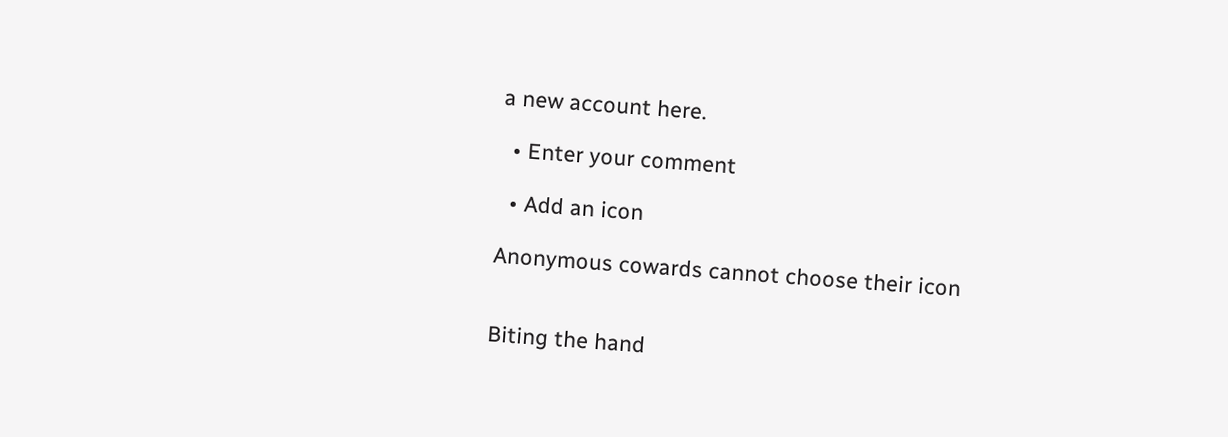a new account here.

  • Enter your comment

  • Add an icon

Anonymous cowards cannot choose their icon


Biting the hand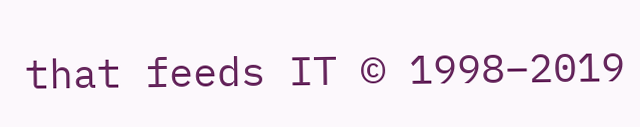that feeds IT © 1998–2019